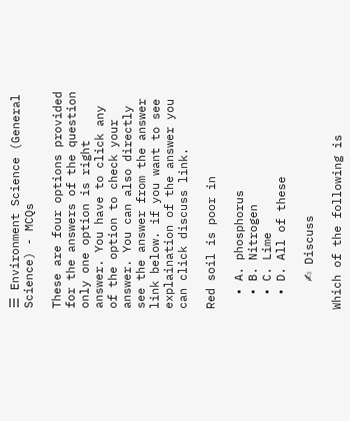☰ Environment Science (General Science) - MCQs

These are four options provided for the answers of the question only one option is right answer. You have to click any of the option to check your answer. You can also directly see the answer from the answer link below. if you want to see explaination of the answer you can click discuss link.

Red soil is poor in

  • A. phosphorus
  • B. Nitrogen
  • C. Lime
  • D. All of these

    ✍ Discuss

Which of the following is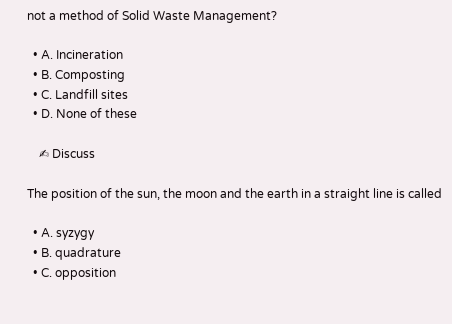not a method of Solid Waste Management?

  • A. Incineration
  • B. Composting
  • C. Landfill sites
  • D. None of these

    ✍ Discuss

The position of the sun, the moon and the earth in a straight line is called

  • A. syzygy
  • B. quadrature
  • C. opposition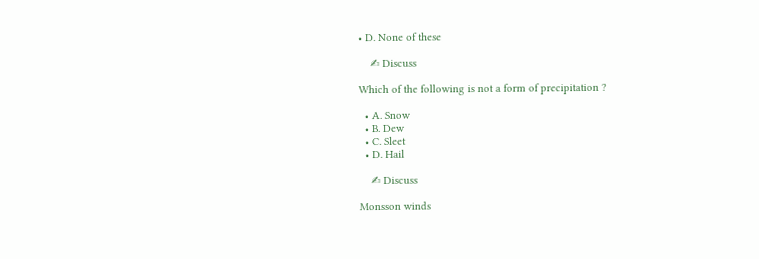• D. None of these

    ✍ Discuss

Which of the following is not a form of precipitation ?

  • A. Snow
  • B. Dew
  • C. Sleet
  • D. Hail

    ✍ Discuss

Monsson winds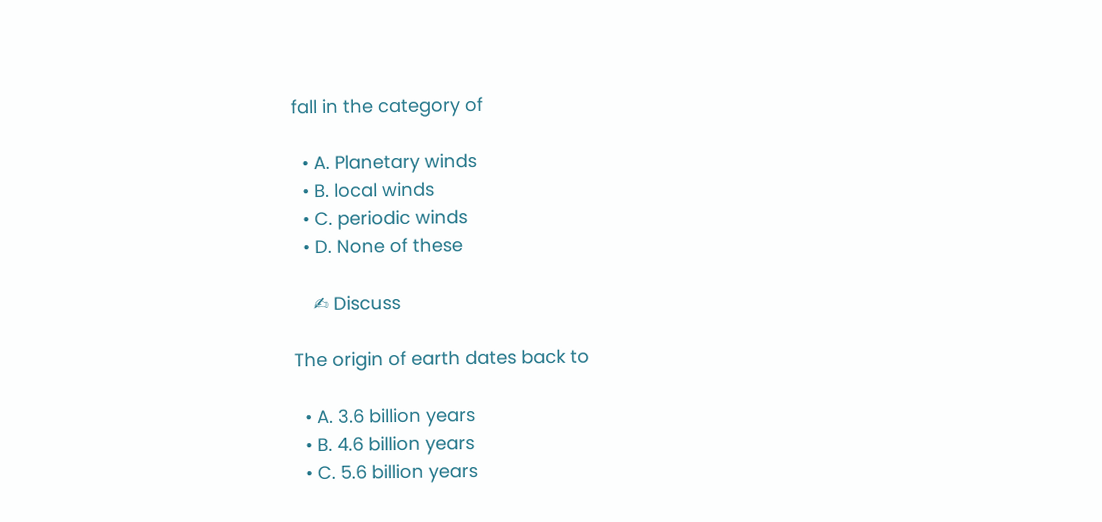fall in the category of

  • A. Planetary winds
  • B. local winds
  • C. periodic winds
  • D. None of these

    ✍ Discuss

The origin of earth dates back to

  • A. 3.6 billion years
  • B. 4.6 billion years
  • C. 5.6 billion years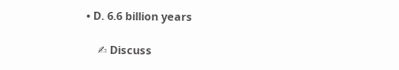• D. 6.6 billion years

    ✍ Discuss